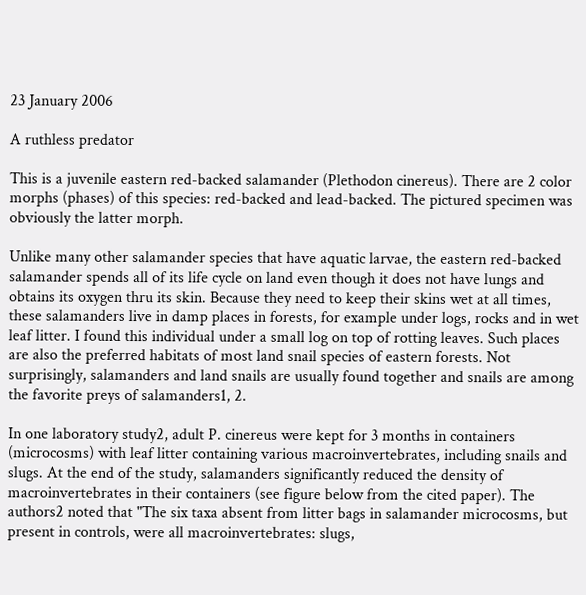23 January 2006

A ruthless predator

This is a juvenile eastern red-backed salamander (Plethodon cinereus). There are 2 color morphs (phases) of this species: red-backed and lead-backed. The pictured specimen was obviously the latter morph.

Unlike many other salamander species that have aquatic larvae, the eastern red-backed salamander spends all of its life cycle on land even though it does not have lungs and obtains its oxygen thru its skin. Because they need to keep their skins wet at all times, these salamanders live in damp places in forests, for example under logs, rocks and in wet leaf litter. I found this individual under a small log on top of rotting leaves. Such places are also the preferred habitats of most land snail species of eastern forests. Not surprisingly, salamanders and land snails are usually found together and snails are among the favorite preys of salamanders1, 2.

In one laboratory study2, adult P. cinereus were kept for 3 months in containers (microcosms) with leaf litter containing various macroinvertebrates, including snails and slugs. At the end of the study, salamanders significantly reduced the density of macroinvertebrates in their containers (see figure below from the cited paper). The authors2 noted that "The six taxa absent from litter bags in salamander microcosms, but present in controls, were all macroinvertebrates: slugs,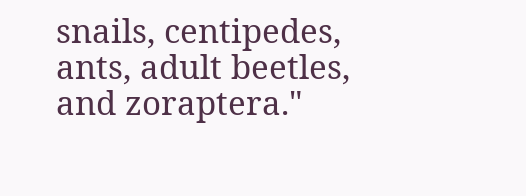snails, centipedes, ants, adult beetles, and zoraptera."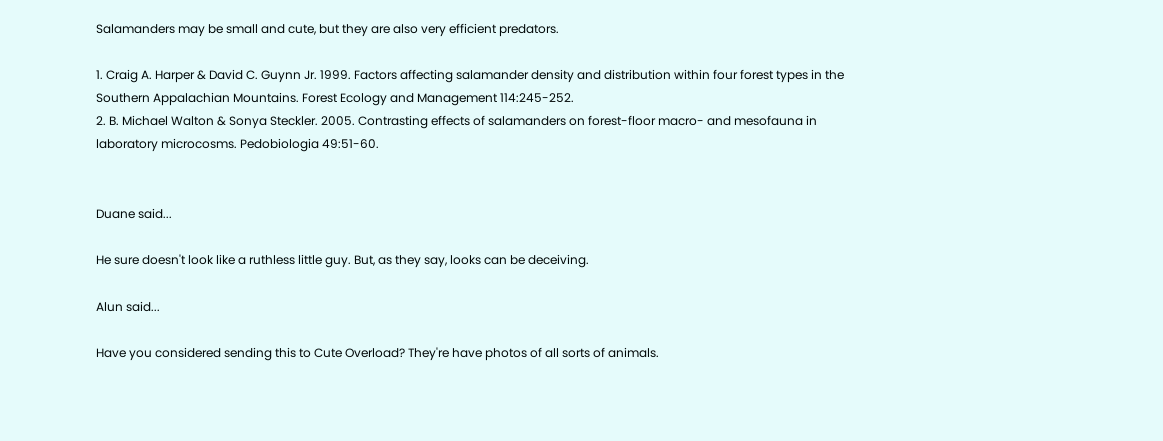Salamanders may be small and cute, but they are also very efficient predators.

1. Craig A. Harper & David C. Guynn Jr. 1999. Factors affecting salamander density and distribution within four forest types in the Southern Appalachian Mountains. Forest Ecology and Management 114:245-252.
2. B. Michael Walton & Sonya Steckler. 2005. Contrasting effects of salamanders on forest-floor macro- and mesofauna in laboratory microcosms. Pedobiologia 49:51-60.


Duane said...

He sure doesn't look like a ruthless little guy. But, as they say, looks can be deceiving.

Alun said...

Have you considered sending this to Cute Overload? They're have photos of all sorts of animals.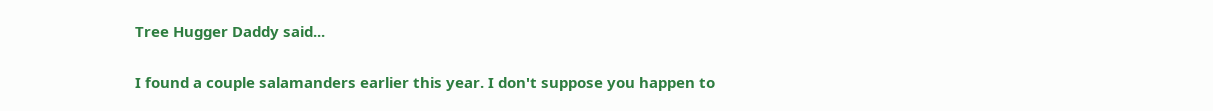Tree Hugger Daddy said...

I found a couple salamanders earlier this year. I don't suppose you happen to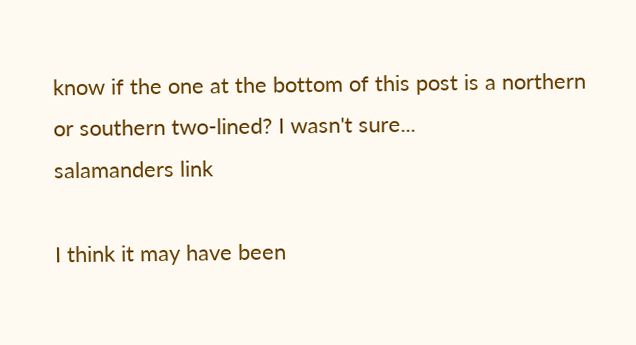know if the one at the bottom of this post is a northern or southern two-lined? I wasn't sure...
salamanders link

I think it may have been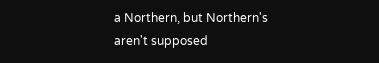a Northern, but Northern's aren't supposed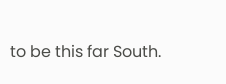to be this far South.